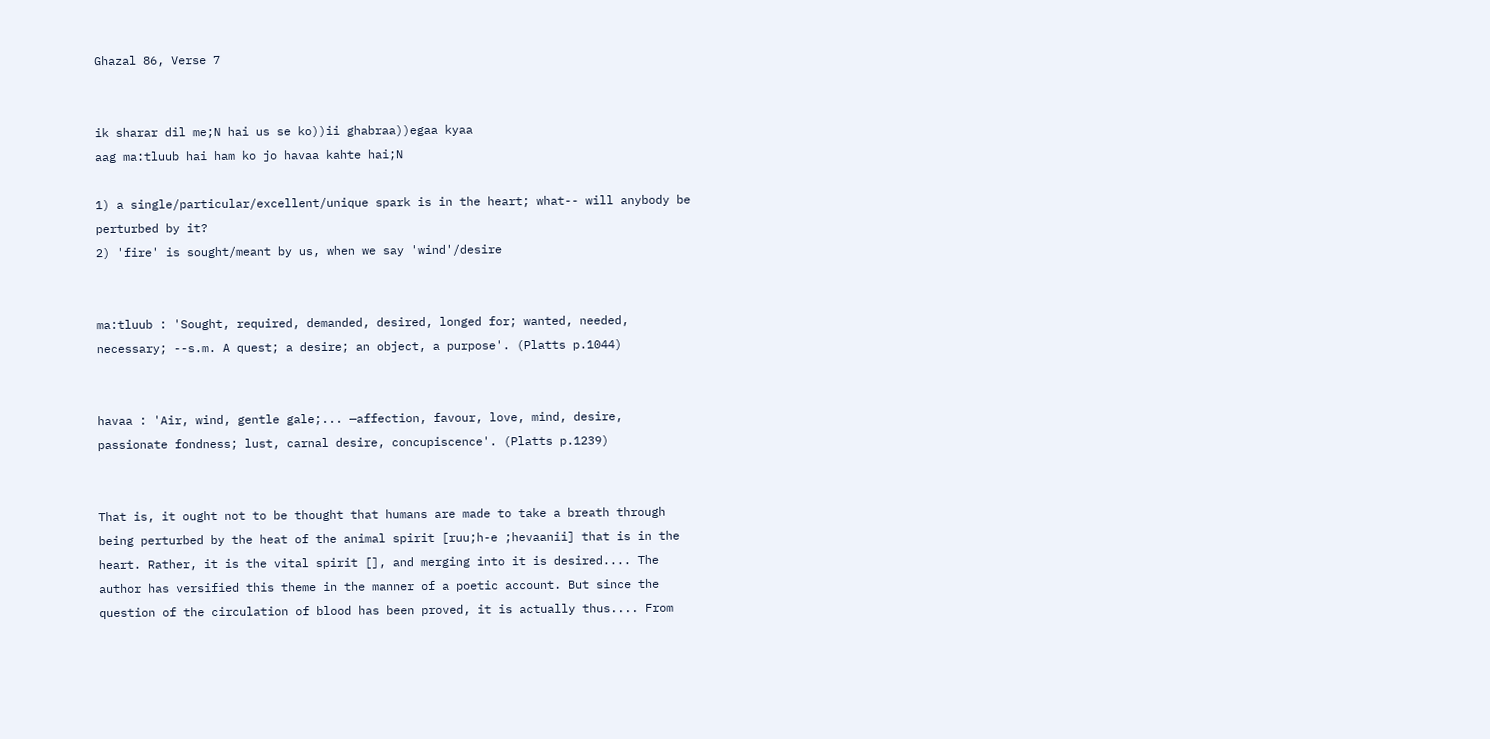Ghazal 86, Verse 7


ik sharar dil me;N hai us se ko))ii ghabraa))egaa kyaa
aag ma:tluub hai ham ko jo havaa kahte hai;N

1) a single/particular/excellent/unique spark is in the heart; what-- will anybody be perturbed by it?
2) 'fire' is sought/meant by us, when we say 'wind'/desire


ma:tluub : 'Sought, required, demanded, desired, longed for; wanted, needed, necessary; --s.m. A quest; a desire; an object, a purpose'. (Platts p.1044)


havaa : 'Air, wind, gentle gale;... —affection, favour, love, mind, desire, passionate fondness; lust, carnal desire, concupiscence'. (Platts p.1239)


That is, it ought not to be thought that humans are made to take a breath through being perturbed by the heat of the animal spirit [ruu;h-e ;hevaanii] that is in the heart. Rather, it is the vital spirit [], and merging into it is desired.... The author has versified this theme in the manner of a poetic account. But since the question of the circulation of blood has been proved, it is actually thus.... From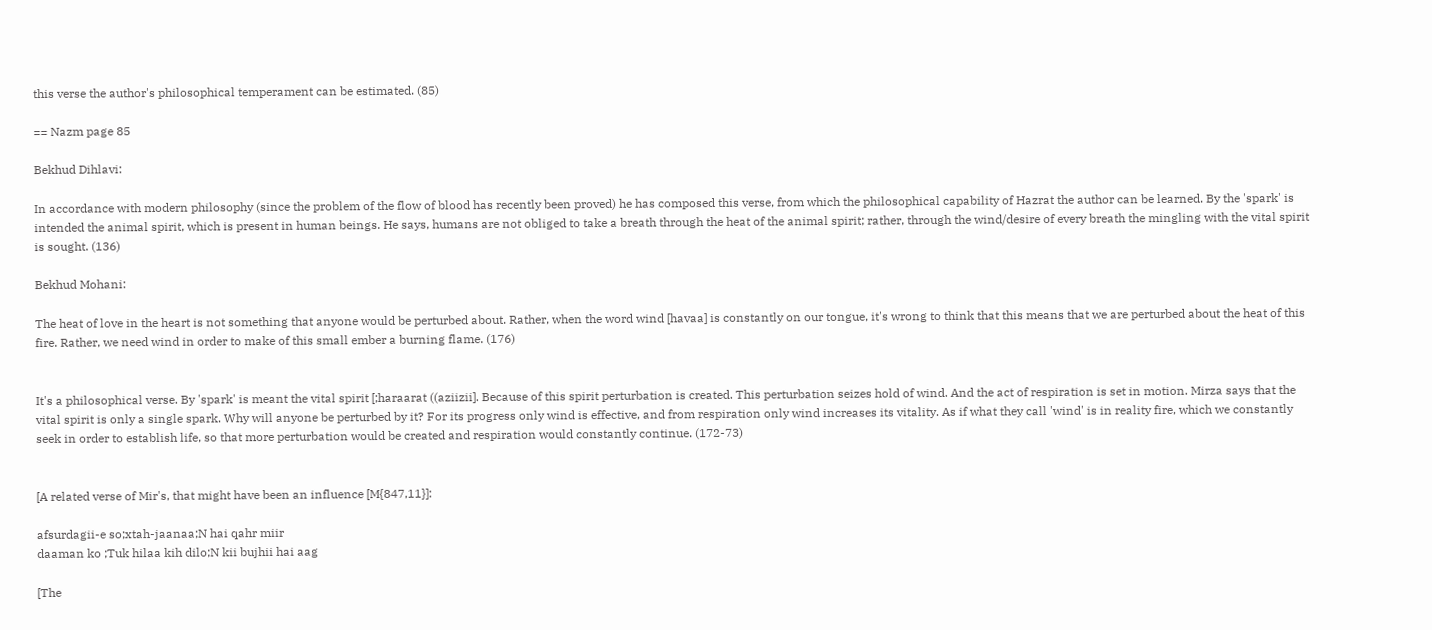this verse the author's philosophical temperament can be estimated. (85)

== Nazm page 85

Bekhud Dihlavi:

In accordance with modern philosophy (since the problem of the flow of blood has recently been proved) he has composed this verse, from which the philosophical capability of Hazrat the author can be learned. By the 'spark' is intended the animal spirit, which is present in human beings. He says, humans are not obliged to take a breath through the heat of the animal spirit; rather, through the wind/desire of every breath the mingling with the vital spirit is sought. (136)

Bekhud Mohani:

The heat of love in the heart is not something that anyone would be perturbed about. Rather, when the word wind [havaa] is constantly on our tongue, it's wrong to think that this means that we are perturbed about the heat of this fire. Rather, we need wind in order to make of this small ember a burning flame. (176)


It's a philosophical verse. By 'spark' is meant the vital spirit [;haraarat ((aziizii]. Because of this spirit perturbation is created. This perturbation seizes hold of wind. And the act of respiration is set in motion. Mirza says that the vital spirit is only a single spark. Why will anyone be perturbed by it? For its progress only wind is effective, and from respiration only wind increases its vitality. As if what they call 'wind' is in reality fire, which we constantly seek in order to establish life, so that more perturbation would be created and respiration would constantly continue. (172-73)


[A related verse of Mir's, that might have been an influence [M{847,11}]:

afsurdagii-e so;xtah-jaanaa;N hai qahr miir
daaman ko ;Tuk hilaa kih dilo;N kii bujhii hai aag

[The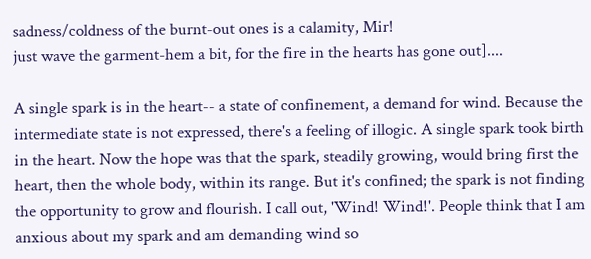sadness/coldness of the burnt-out ones is a calamity, Mir!
just wave the garment-hem a bit, for the fire in the hearts has gone out]....

A single spark is in the heart-- a state of confinement, a demand for wind. Because the intermediate state is not expressed, there's a feeling of illogic. A single spark took birth in the heart. Now the hope was that the spark, steadily growing, would bring first the heart, then the whole body, within its range. But it's confined; the spark is not finding the opportunity to grow and flourish. I call out, 'Wind! Wind!'. People think that I am anxious about my spark and am demanding wind so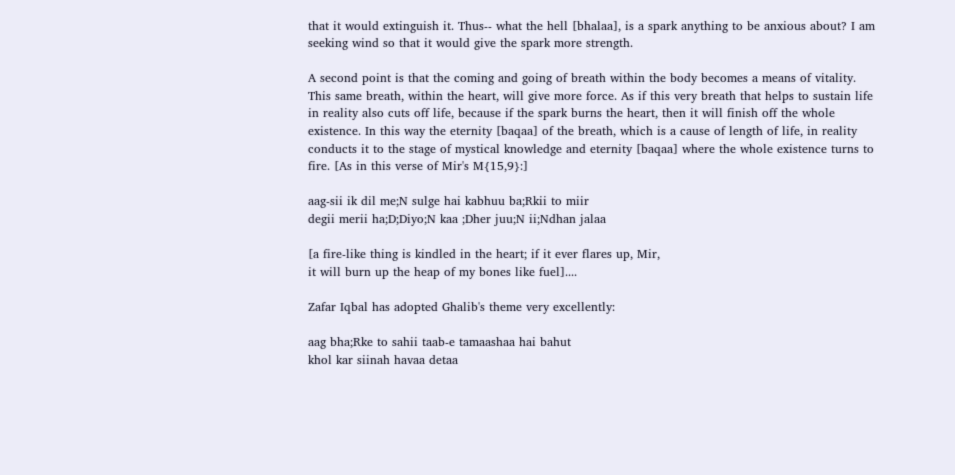that it would extinguish it. Thus-- what the hell [bhalaa], is a spark anything to be anxious about? I am seeking wind so that it would give the spark more strength.

A second point is that the coming and going of breath within the body becomes a means of vitality. This same breath, within the heart, will give more force. As if this very breath that helps to sustain life in reality also cuts off life, because if the spark burns the heart, then it will finish off the whole existence. In this way the eternity [baqaa] of the breath, which is a cause of length of life, in reality conducts it to the stage of mystical knowledge and eternity [baqaa] where the whole existence turns to fire. [As in this verse of Mir's M{15,9}:]

aag-sii ik dil me;N sulge hai kabhuu ba;Rkii to miir
degii merii ha;D;Diyo;N kaa ;Dher juu;N ii;Ndhan jalaa

[a fire-like thing is kindled in the heart; if it ever flares up, Mir,
it will burn up the heap of my bones like fuel]....

Zafar Iqbal has adopted Ghalib's theme very excellently:

aag bha;Rke to sahii taab-e tamaashaa hai bahut
khol kar siinah havaa detaa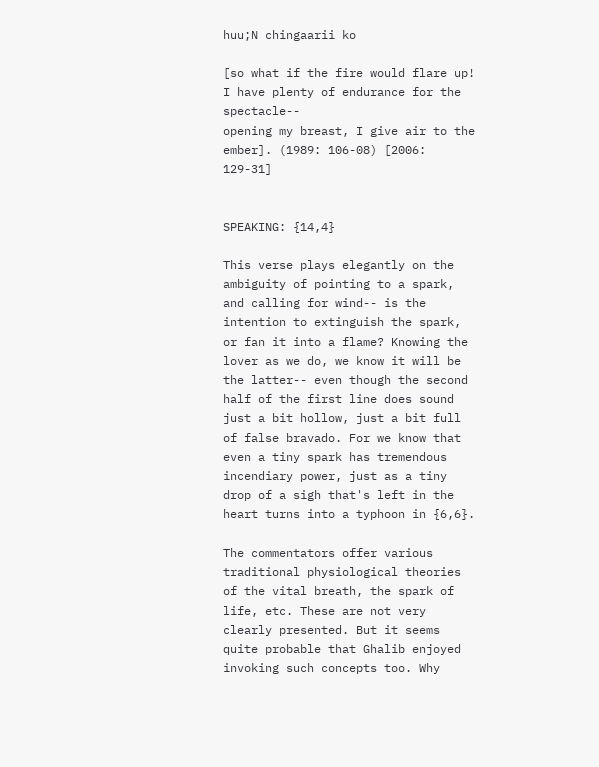huu;N chingaarii ko

[so what if the fire would flare up! I have plenty of endurance for the spectacle--
opening my breast, I give air to the ember]. (1989: 106-08) [2006: 129-31]


SPEAKING: {14,4}

This verse plays elegantly on the ambiguity of pointing to a spark, and calling for wind-- is the intention to extinguish the spark, or fan it into a flame? Knowing the lover as we do, we know it will be the latter-- even though the second half of the first line does sound just a bit hollow, just a bit full of false bravado. For we know that even a tiny spark has tremendous incendiary power, just as a tiny drop of a sigh that's left in the heart turns into a typhoon in {6,6}.

The commentators offer various traditional physiological theories of the vital breath, the spark of life, etc. These are not very clearly presented. But it seems quite probable that Ghalib enjoyed invoking such concepts too. Why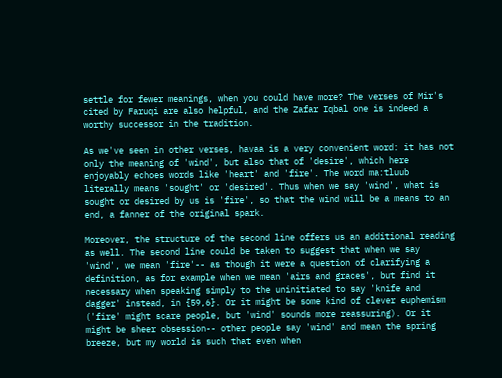settle for fewer meanings, when you could have more? The verses of Mir's cited by Faruqi are also helpful, and the Zafar Iqbal one is indeed a worthy successor in the tradition.

As we've seen in other verses, havaa is a very convenient word: it has not only the meaning of 'wind', but also that of 'desire', which here enjoyably echoes words like 'heart' and 'fire'. The word ma:tluub literally means 'sought' or 'desired'. Thus when we say 'wind', what is sought or desired by us is 'fire', so that the wind will be a means to an end, a fanner of the original spark.

Moreover, the structure of the second line offers us an additional reading as well. The second line could be taken to suggest that when we say 'wind', we mean 'fire'-- as though it were a question of clarifying a definition, as for example when we mean 'airs and graces', but find it necessary when speaking simply to the uninitiated to say 'knife and dagger' instead, in {59,6}. Or it might be some kind of clever euphemism ('fire' might scare people, but 'wind' sounds more reassuring). Or it might be sheer obsession-- other people say 'wind' and mean the spring breeze, but my world is such that even when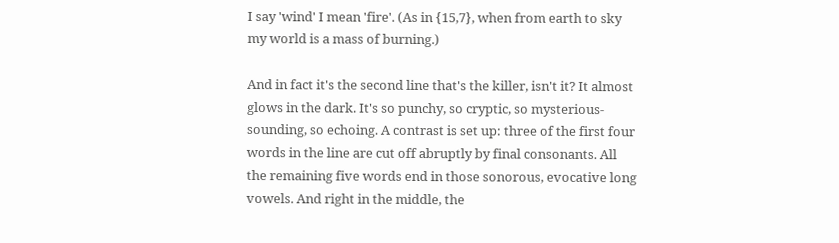I say 'wind' I mean 'fire'. (As in {15,7}, when from earth to sky my world is a mass of burning.)

And in fact it's the second line that's the killer, isn't it? It almost glows in the dark. It's so punchy, so cryptic, so mysterious-sounding, so echoing. A contrast is set up: three of the first four words in the line are cut off abruptly by final consonants. All the remaining five words end in those sonorous, evocative long vowels. And right in the middle, the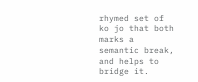rhymed set of ko jo that both marks a semantic break, and helps to bridge it.